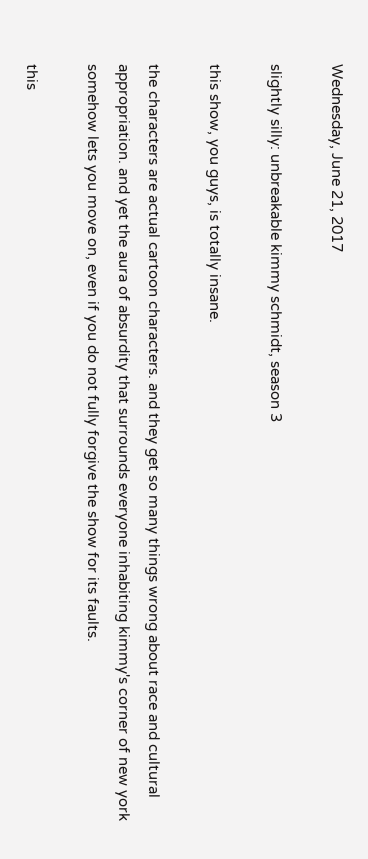Wednesday, June 21, 2017

slightly silly: unbreakable kimmy schmidt, season 3

this show, you guys, is totally insane.

the characters are actual cartoon characters. and they get so many things wrong about race and cultural appropriation. and yet the aura of absurdity that surrounds everyone inhabiting kimmy's corner of new york somehow lets you move on, even if you do not fully forgive the show for its faults.

this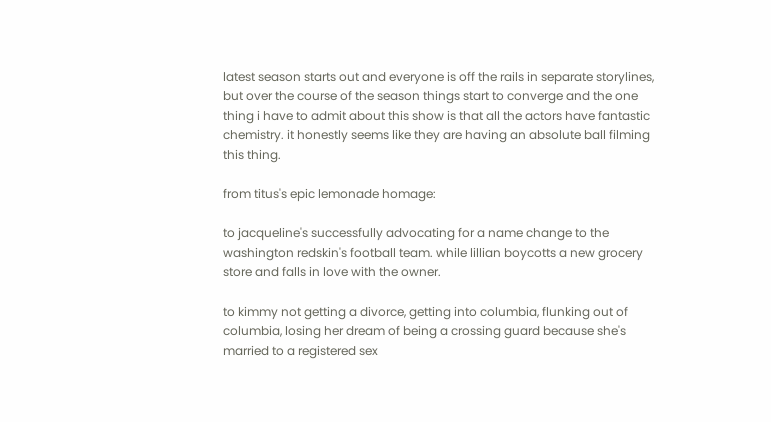latest season starts out and everyone is off the rails in separate storylines, but over the course of the season things start to converge and the one thing i have to admit about this show is that all the actors have fantastic chemistry. it honestly seems like they are having an absolute ball filming this thing.

from titus's epic lemonade homage:

to jacqueline's successfully advocating for a name change to the washington redskin's football team. while lillian boycotts a new grocery store and falls in love with the owner.

to kimmy not getting a divorce, getting into columbia, flunking out of columbia, losing her dream of being a crossing guard because she's married to a registered sex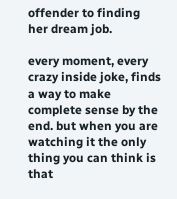offender to finding her dream job.

every moment, every crazy inside joke, finds a way to make complete sense by the end. but when you are watching it the only thing you can think is that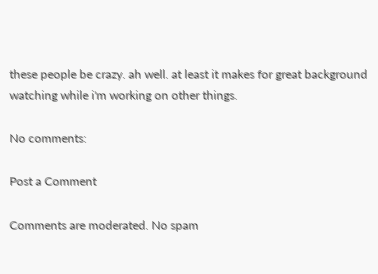these people be crazy. ah well. at least it makes for great background watching while i'm working on other things.

No comments:

Post a Comment

Comments are moderated. No spam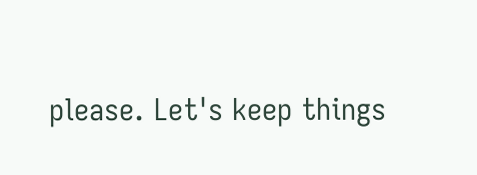please. Let's keep things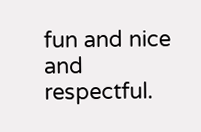fun and nice and respectful.